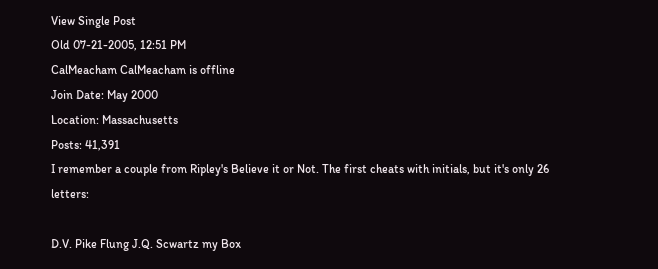View Single Post
Old 07-21-2005, 12:51 PM
CalMeacham CalMeacham is offline
Join Date: May 2000
Location: Massachusetts
Posts: 41,391
I remember a couple from Ripley's Believe it or Not. The first cheats with initials, but it's only 26 letters:

D.V. Pike Flung J.Q. Scwartz my Box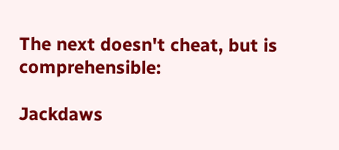The next doesn't cheat, but is comprehensible:

Jackdaws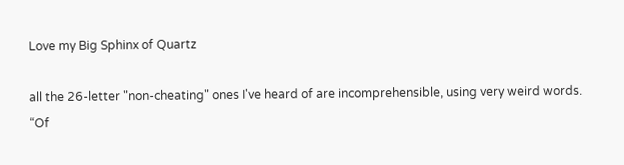Love my Big Sphinx of Quartz

all the 26-letter "non-cheating" ones I've heard of are incomprehensible, using very weird words.
“Of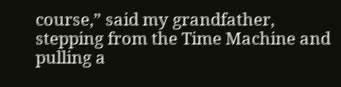course,” said my grandfather, stepping from the Time Machine and pulling a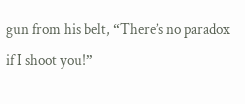gun from his belt, “There’s no paradox if I shoot you!”